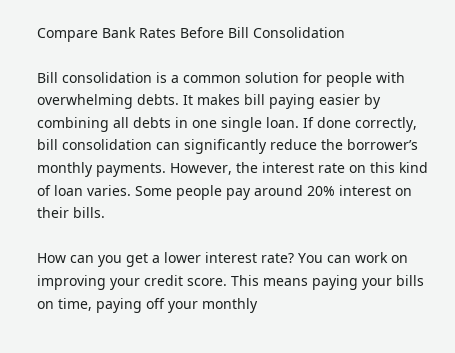Compare Bank Rates Before Bill Consolidation

Bill consolidation is a common solution for people with overwhelming debts. It makes bill paying easier by combining all debts in one single loan. If done correctly, bill consolidation can significantly reduce the borrower’s monthly payments. However, the interest rate on this kind of loan varies. Some people pay around 20% interest on their bills.

How can you get a lower interest rate? You can work on improving your credit score. This means paying your bills on time, paying off your monthly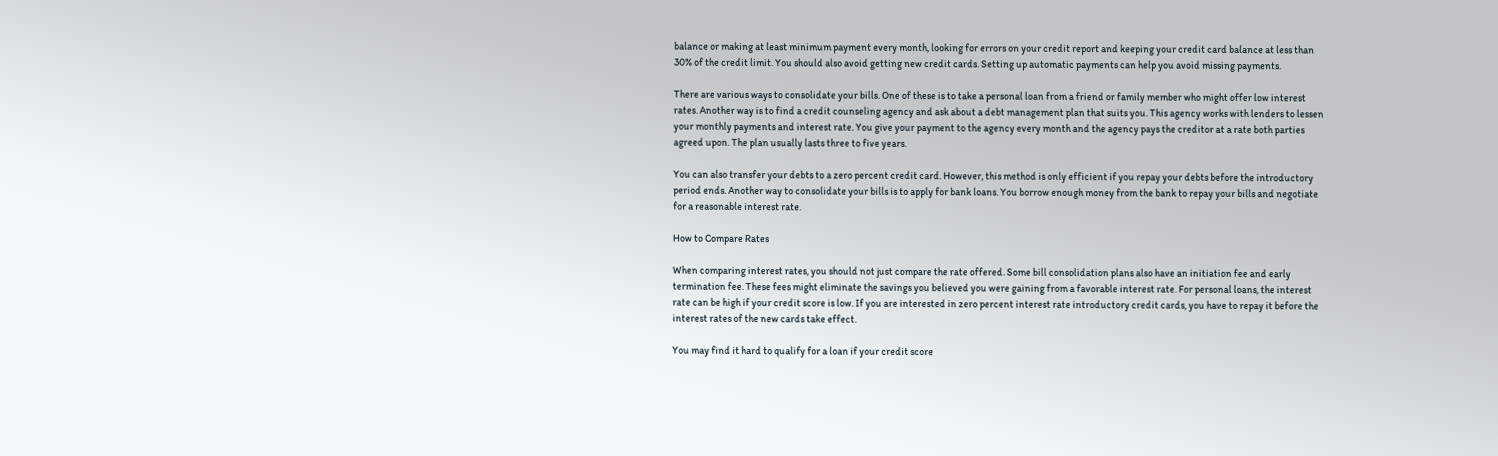balance or making at least minimum payment every month, looking for errors on your credit report and keeping your credit card balance at less than 30% of the credit limit. You should also avoid getting new credit cards. Setting up automatic payments can help you avoid missing payments.

There are various ways to consolidate your bills. One of these is to take a personal loan from a friend or family member who might offer low interest rates. Another way is to find a credit counseling agency and ask about a debt management plan that suits you. This agency works with lenders to lessen your monthly payments and interest rate. You give your payment to the agency every month and the agency pays the creditor at a rate both parties agreed upon. The plan usually lasts three to five years.

You can also transfer your debts to a zero percent credit card. However, this method is only efficient if you repay your debts before the introductory period ends. Another way to consolidate your bills is to apply for bank loans. You borrow enough money from the bank to repay your bills and negotiate for a reasonable interest rate.

How to Compare Rates

When comparing interest rates, you should not just compare the rate offered. Some bill consolidation plans also have an initiation fee and early termination fee. These fees might eliminate the savings you believed you were gaining from a favorable interest rate. For personal loans, the interest rate can be high if your credit score is low. If you are interested in zero percent interest rate introductory credit cards, you have to repay it before the interest rates of the new cards take effect.

You may find it hard to qualify for a loan if your credit score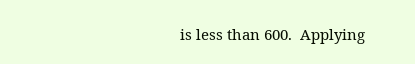is less than 600.  Applying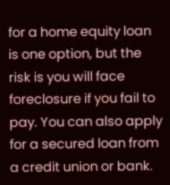for a home equity loan is one option, but the risk is you will face foreclosure if you fail to pay. You can also apply for a secured loan from a credit union or bank.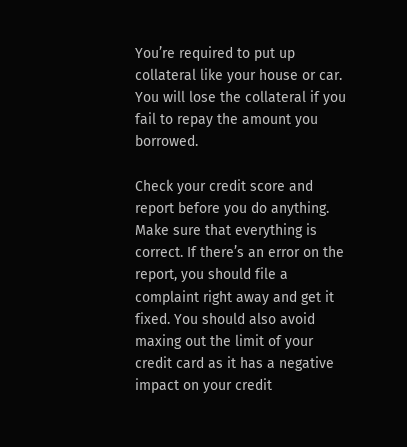You’re required to put up collateral like your house or car. You will lose the collateral if you fail to repay the amount you borrowed.

Check your credit score and report before you do anything. Make sure that everything is correct. If there’s an error on the report, you should file a complaint right away and get it fixed. You should also avoid maxing out the limit of your credit card as it has a negative impact on your credit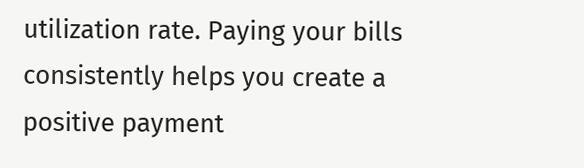utilization rate. Paying your bills consistently helps you create a positive payment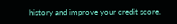history and improve your credit score.